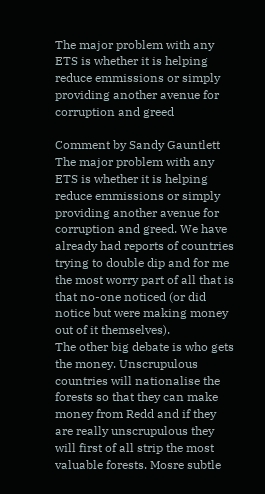The major problem with any ETS is whether it is helping reduce emmissions or simply providing another avenue for corruption and greed

Comment by Sandy Gauntlett
The major problem with any ETS is whether it is helping reduce emmissions or simply providing another avenue for corruption and greed. We have already had reports of countries trying to double dip and for me the most worry part of all that is that no-one noticed (or did notice but were making money out of it themselves).
The other big debate is who gets the money. Unscrupulous countries will nationalise the forests so that they can make money from Redd and if they are really unscrupulous they will first of all strip the most valuable forests. Mosre subtle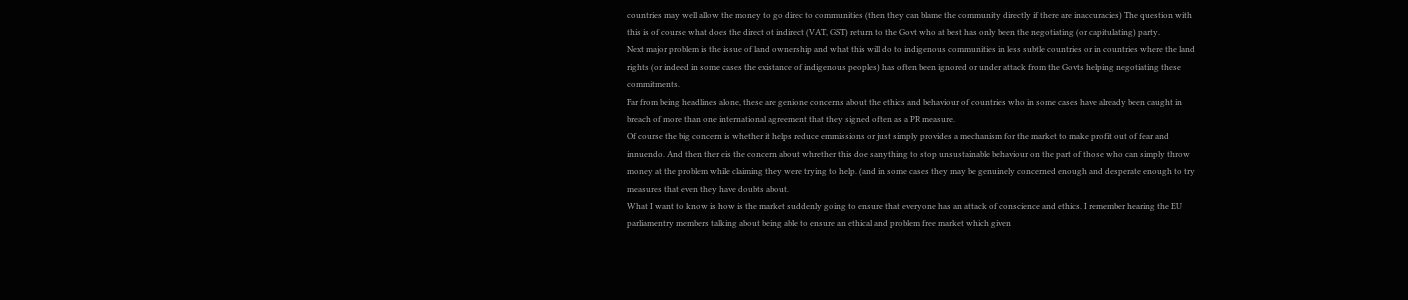countries may well allow the money to go direc to communities (then they can blame the community directly if there are inaccuracies) The question with this is of course what does the direct ot indirect (VAT, GST) return to the Govt who at best has only been the negotiating (or capitulating) party.
Next major problem is the issue of land ownership and what this will do to indigenous communities in less subtle countries or in countries where the land rights (or indeed in some cases the existance of indigenous peoples) has often been ignored or under attack from the Govts helping negotiating these commitments.
Far from being headlines alone, these are genione concerns about the ethics and behaviour of countries who in some cases have already been caught in breach of more than one international agreement that they signed often as a PR measure.
Of course the big concern is whether it helps reduce emmissions or just simply provides a mechanism for the market to make profit out of fear and innuendo. And then ther eis the concern about whrether this doe sanything to stop unsustainable behaviour on the part of those who can simply throw money at the problem while claiming they were trying to help. (and in some cases they may be genuinely concerned enough and desperate enough to try measures that even they have doubts about.
What I want to know is how is the market suddenly going to ensure that everyone has an attack of conscience and ethics. I remember hearing the EU parliamentry members talking about being able to ensure an ethical and problem free market which given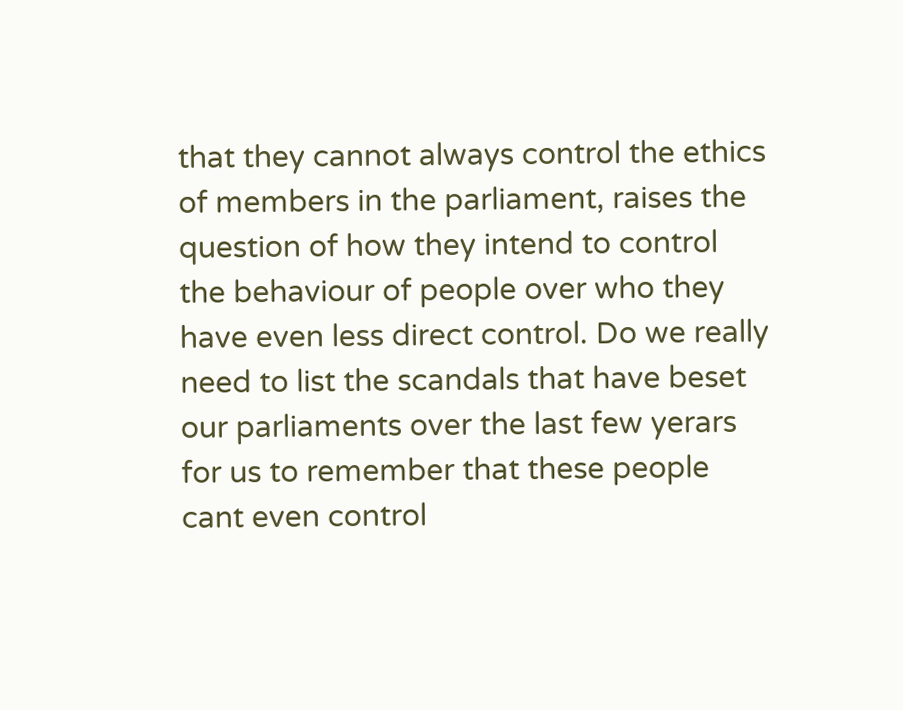that they cannot always control the ethics of members in the parliament, raises the question of how they intend to control the behaviour of people over who they have even less direct control. Do we really need to list the scandals that have beset our parliaments over the last few yerars for us to remember that these people cant even control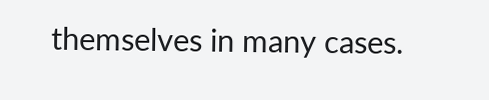themselves in many cases.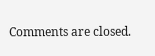Comments are closed.